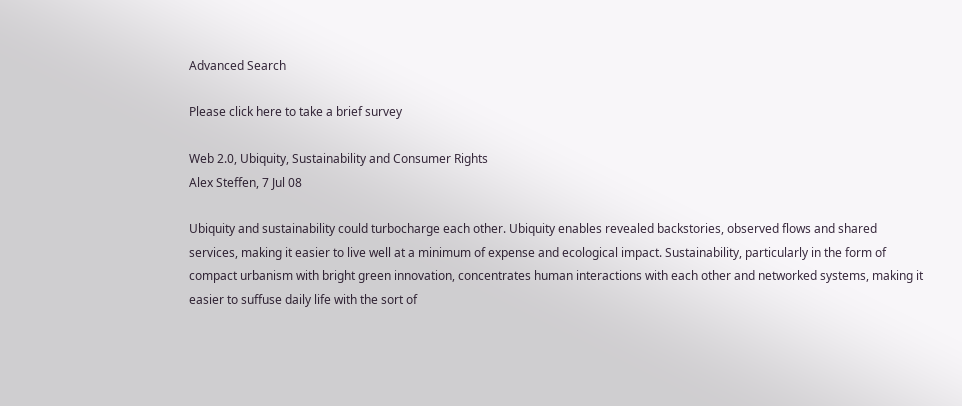Advanced Search

Please click here to take a brief survey

Web 2.0, Ubiquity, Sustainability and Consumer Rights
Alex Steffen, 7 Jul 08

Ubiquity and sustainability could turbocharge each other. Ubiquity enables revealed backstories, observed flows and shared services, making it easier to live well at a minimum of expense and ecological impact. Sustainability, particularly in the form of compact urbanism with bright green innovation, concentrates human interactions with each other and networked systems, making it easier to suffuse daily life with the sort of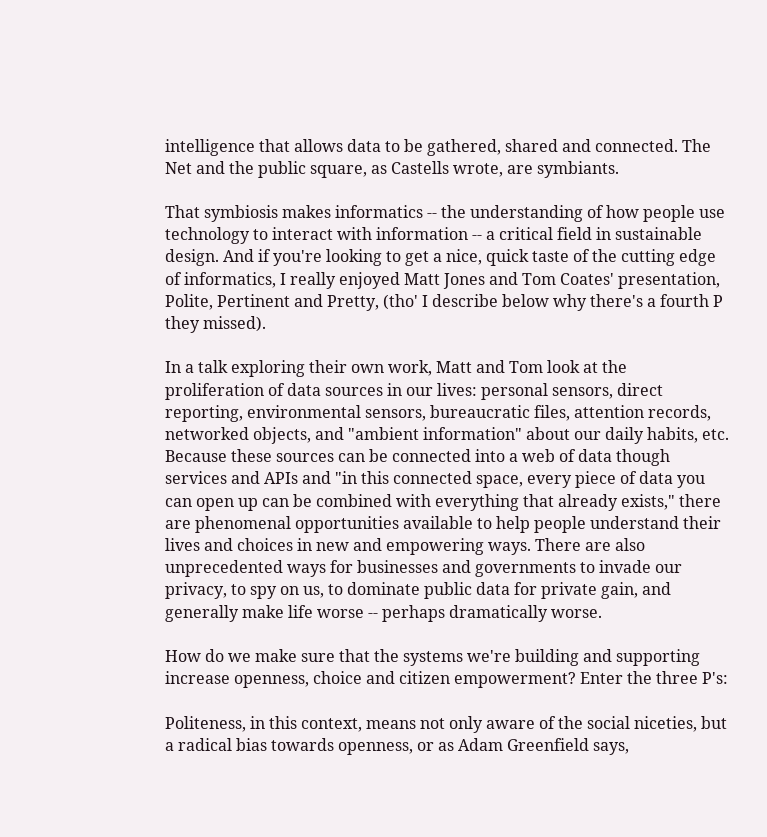intelligence that allows data to be gathered, shared and connected. The Net and the public square, as Castells wrote, are symbiants.

That symbiosis makes informatics -- the understanding of how people use technology to interact with information -- a critical field in sustainable design. And if you're looking to get a nice, quick taste of the cutting edge of informatics, I really enjoyed Matt Jones and Tom Coates' presentation, Polite, Pertinent and Pretty, (tho' I describe below why there's a fourth P they missed).

In a talk exploring their own work, Matt and Tom look at the proliferation of data sources in our lives: personal sensors, direct reporting, environmental sensors, bureaucratic files, attention records, networked objects, and "ambient information" about our daily habits, etc. Because these sources can be connected into a web of data though services and APIs and "in this connected space, every piece of data you can open up can be combined with everything that already exists," there are phenomenal opportunities available to help people understand their lives and choices in new and empowering ways. There are also unprecedented ways for businesses and governments to invade our privacy, to spy on us, to dominate public data for private gain, and generally make life worse -- perhaps dramatically worse.

How do we make sure that the systems we're building and supporting increase openness, choice and citizen empowerment? Enter the three P's:

Politeness, in this context, means not only aware of the social niceties, but a radical bias towards openness, or as Adam Greenfield says,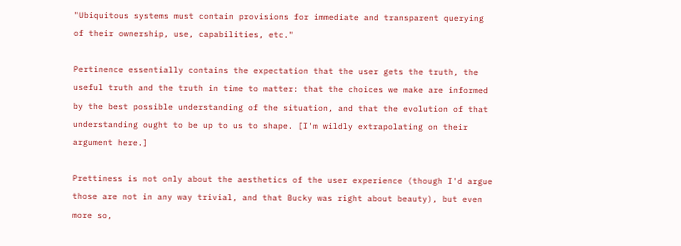"Ubiquitous systems must contain provisions for immediate and transparent querying of their ownership, use, capabilities, etc."

Pertinence essentially contains the expectation that the user gets the truth, the useful truth and the truth in time to matter: that the choices we make are informed by the best possible understanding of the situation, and that the evolution of that understanding ought to be up to us to shape. [I'm wildly extrapolating on their argument here.]

Prettiness is not only about the aesthetics of the user experience (though I'd argue those are not in any way trivial, and that Bucky was right about beauty), but even more so,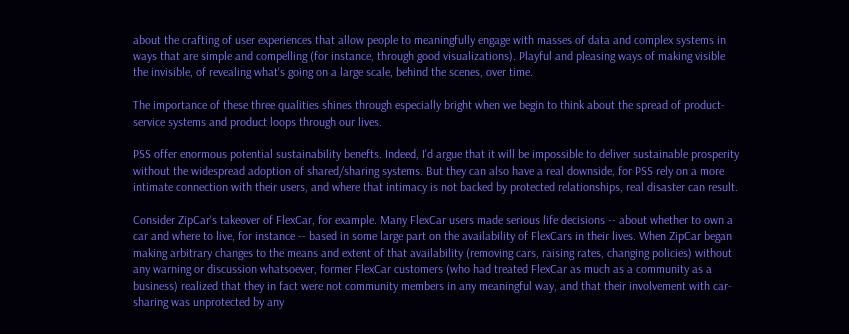about the crafting of user experiences that allow people to meaningfully engage with masses of data and complex systems in ways that are simple and compelling (for instance, through good visualizations). Playful and pleasing ways of making visible the invisible, of revealing what's going on a large scale, behind the scenes, over time.

The importance of these three qualities shines through especially bright when we begin to think about the spread of product-service systems and product loops through our lives.

PSS offer enormous potential sustainability benefts. Indeed, I'd argue that it will be impossible to deliver sustainable prosperity without the widespread adoption of shared/sharing systems. But they can also have a real downside, for PSS rely on a more intimate connection with their users, and where that intimacy is not backed by protected relationships, real disaster can result.

Consider ZipCar's takeover of FlexCar, for example. Many FlexCar users made serious life decisions -- about whether to own a car and where to live, for instance -- based in some large part on the availability of FlexCars in their lives. When ZipCar began making arbitrary changes to the means and extent of that availability (removing cars, raising rates, changing policies) without any warning or discussion whatsoever, former FlexCar customers (who had treated FlexCar as much as a community as a business) realized that they in fact were not community members in any meaningful way, and that their involvement with car-sharing was unprotected by any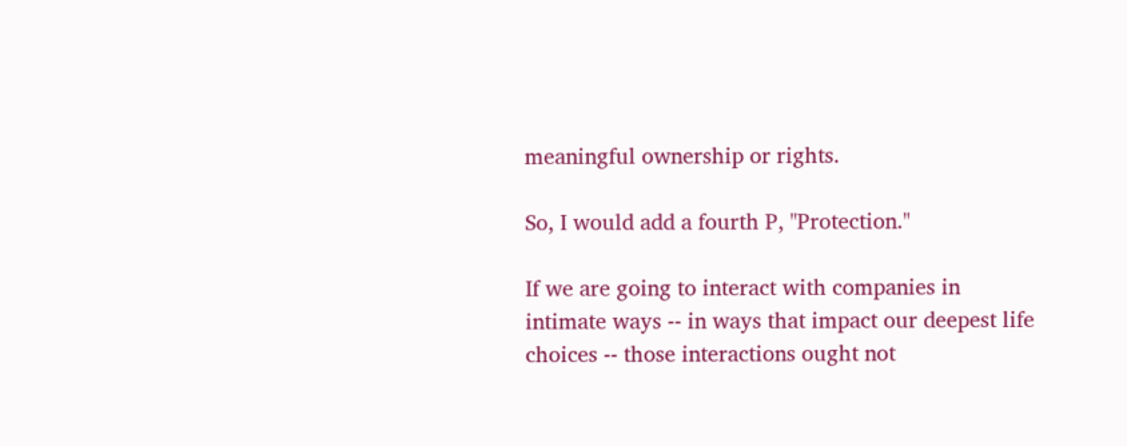meaningful ownership or rights.

So, I would add a fourth P, "Protection."

If we are going to interact with companies in intimate ways -- in ways that impact our deepest life choices -- those interactions ought not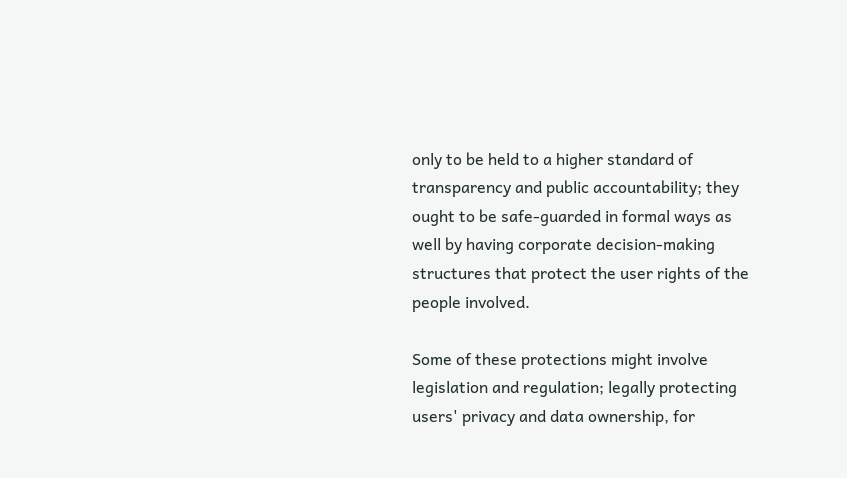only to be held to a higher standard of transparency and public accountability; they ought to be safe-guarded in formal ways as well by having corporate decision-making structures that protect the user rights of the people involved.

Some of these protections might involve legislation and regulation; legally protecting users' privacy and data ownership, for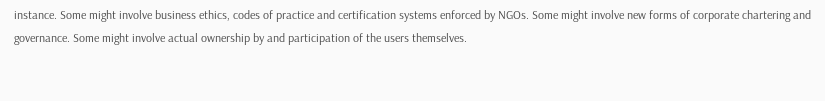instance. Some might involve business ethics, codes of practice and certification systems enforced by NGOs. Some might involve new forms of corporate chartering and governance. Some might involve actual ownership by and participation of the users themselves.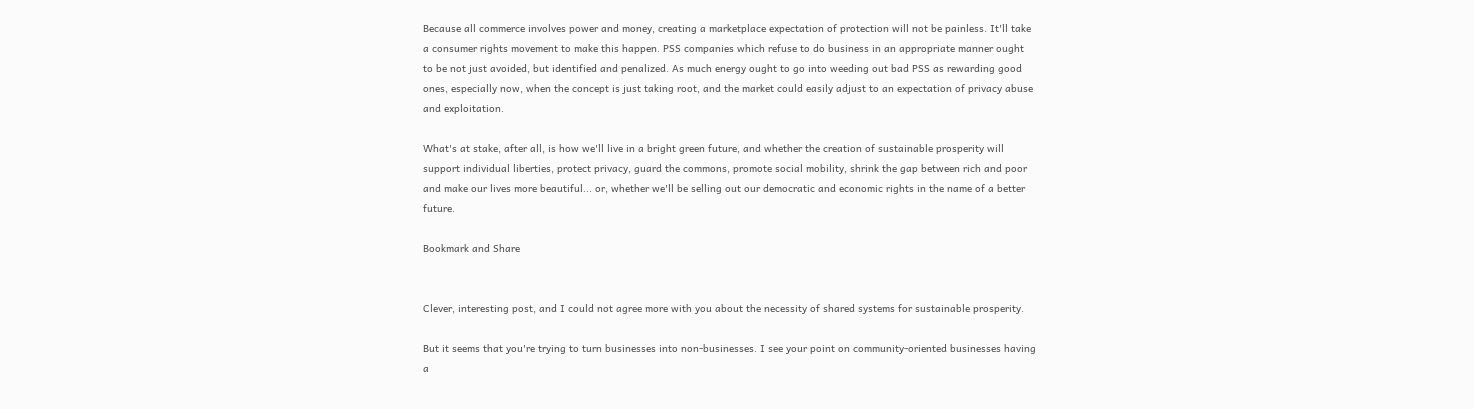Because all commerce involves power and money, creating a marketplace expectation of protection will not be painless. It'll take a consumer rights movement to make this happen. PSS companies which refuse to do business in an appropriate manner ought to be not just avoided, but identified and penalized. As much energy ought to go into weeding out bad PSS as rewarding good ones, especially now, when the concept is just taking root, and the market could easily adjust to an expectation of privacy abuse and exploitation.

What's at stake, after all, is how we'll live in a bright green future, and whether the creation of sustainable prosperity will support individual liberties, protect privacy, guard the commons, promote social mobility, shrink the gap between rich and poor and make our lives more beautiful... or, whether we'll be selling out our democratic and economic rights in the name of a better future.

Bookmark and Share


Clever, interesting post, and I could not agree more with you about the necessity of shared systems for sustainable prosperity.

But it seems that you're trying to turn businesses into non-businesses. I see your point on community-oriented businesses having a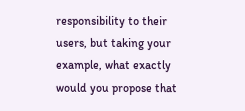responsibility to their users, but taking your example, what exactly would you propose that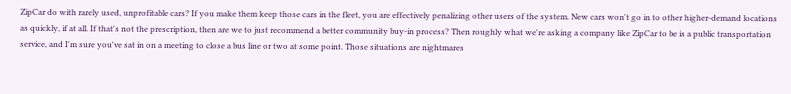ZipCar do with rarely used, unprofitable cars? If you make them keep those cars in the fleet, you are effectively penalizing other users of the system. New cars won't go in to other higher-demand locations as quickly, if at all. If that's not the prescription, then are we to just recommend a better community buy-in process? Then roughly what we're asking a company like ZipCar to be is a public transportation service, and I'm sure you've sat in on a meeting to close a bus line or two at some point. Those situations are nightmares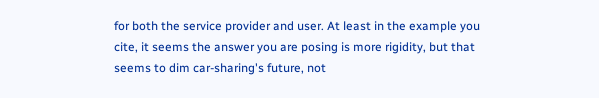for both the service provider and user. At least in the example you cite, it seems the answer you are posing is more rigidity, but that seems to dim car-sharing's future, not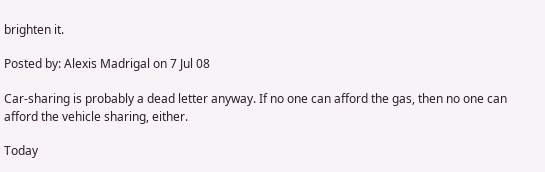brighten it.

Posted by: Alexis Madrigal on 7 Jul 08

Car-sharing is probably a dead letter anyway. If no one can afford the gas, then no one can afford the vehicle sharing, either.

Today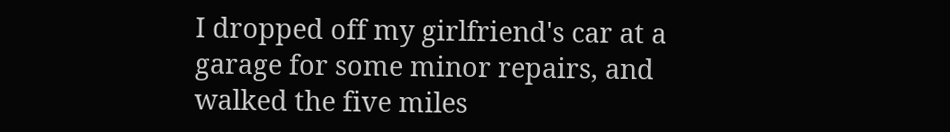I dropped off my girlfriend's car at a garage for some minor repairs, and walked the five miles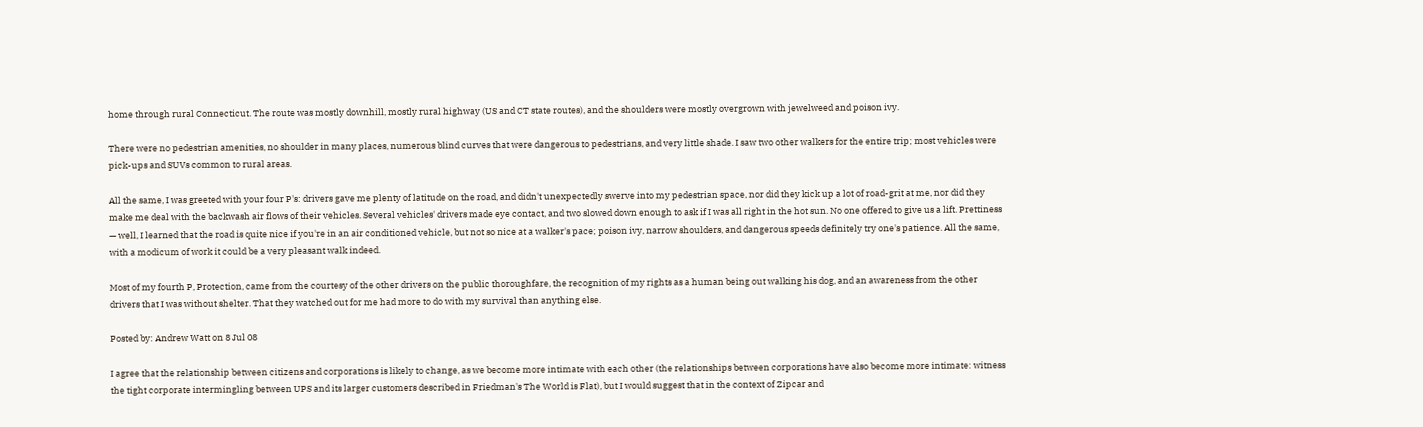home through rural Connecticut. The route was mostly downhill, mostly rural highway (US and CT state routes), and the shoulders were mostly overgrown with jewelweed and poison ivy.

There were no pedestrian amenities, no shoulder in many places, numerous blind curves that were dangerous to pedestrians, and very little shade. I saw two other walkers for the entire trip; most vehicles were pick-ups and SUVs common to rural areas.

All the same, I was greeted with your four P's: drivers gave me plenty of latitude on the road, and didn't unexpectedly swerve into my pedestrian space, nor did they kick up a lot of road-grit at me, nor did they make me deal with the backwash air flows of their vehicles. Several vehicles' drivers made eye contact, and two slowed down enough to ask if I was all right in the hot sun. No one offered to give us a lift. Prettiness — well, I learned that the road is quite nice if you're in an air conditioned vehicle, but not so nice at a walker's pace; poison ivy, narrow shoulders, and dangerous speeds definitely try one's patience. All the same, with a modicum of work it could be a very pleasant walk indeed.

Most of my fourth P, Protection, came from the courtesy of the other drivers on the public thoroughfare, the recognition of my rights as a human being out walking his dog, and an awareness from the other drivers that I was without shelter. That they watched out for me had more to do with my survival than anything else.

Posted by: Andrew Watt on 8 Jul 08

I agree that the relationship between citizens and corporations is likely to change, as we become more intimate with each other (the relationships between corporations have also become more intimate: witness the tight corporate intermingling between UPS and its larger customers described in Friedman's The World is Flat), but I would suggest that in the context of Zipcar and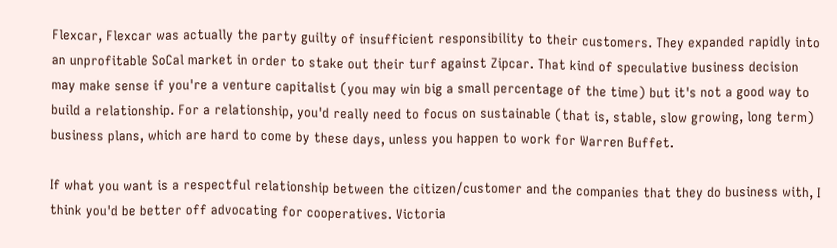Flexcar, Flexcar was actually the party guilty of insufficient responsibility to their customers. They expanded rapidly into an unprofitable SoCal market in order to stake out their turf against Zipcar. That kind of speculative business decision may make sense if you're a venture capitalist (you may win big a small percentage of the time) but it's not a good way to build a relationship. For a relationship, you'd really need to focus on sustainable (that is, stable, slow growing, long term) business plans, which are hard to come by these days, unless you happen to work for Warren Buffet.

If what you want is a respectful relationship between the citizen/customer and the companies that they do business with, I think you'd be better off advocating for cooperatives. Victoria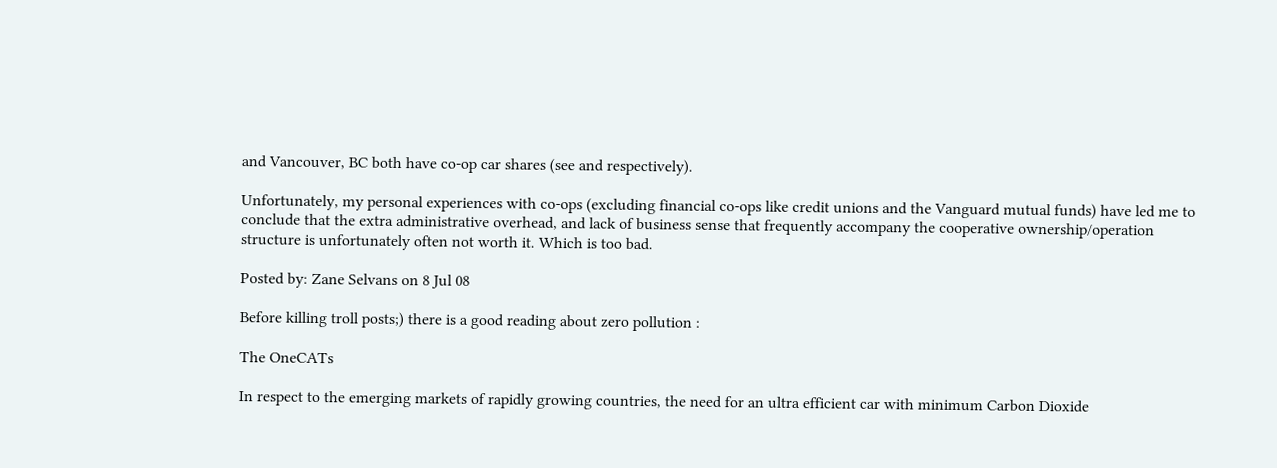and Vancouver, BC both have co-op car shares (see and respectively).

Unfortunately, my personal experiences with co-ops (excluding financial co-ops like credit unions and the Vanguard mutual funds) have led me to conclude that the extra administrative overhead, and lack of business sense that frequently accompany the cooperative ownership/operation structure is unfortunately often not worth it. Which is too bad.

Posted by: Zane Selvans on 8 Jul 08

Before killing troll posts;) there is a good reading about zero pollution :

The OneCATs

In respect to the emerging markets of rapidly growing countries, the need for an ultra efficient car with minimum Carbon Dioxide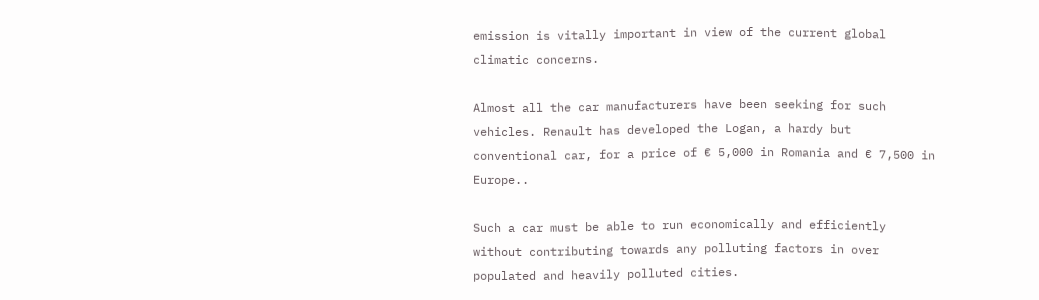emission is vitally important in view of the current global climatic concerns.

Almost all the car manufacturers have been seeking for such vehicles. Renault has developed the Logan, a hardy but conventional car, for a price of € 5,000 in Romania and € 7,500 in Europe..

Such a car must be able to run economically and efficiently without contributing towards any polluting factors in over populated and heavily polluted cities.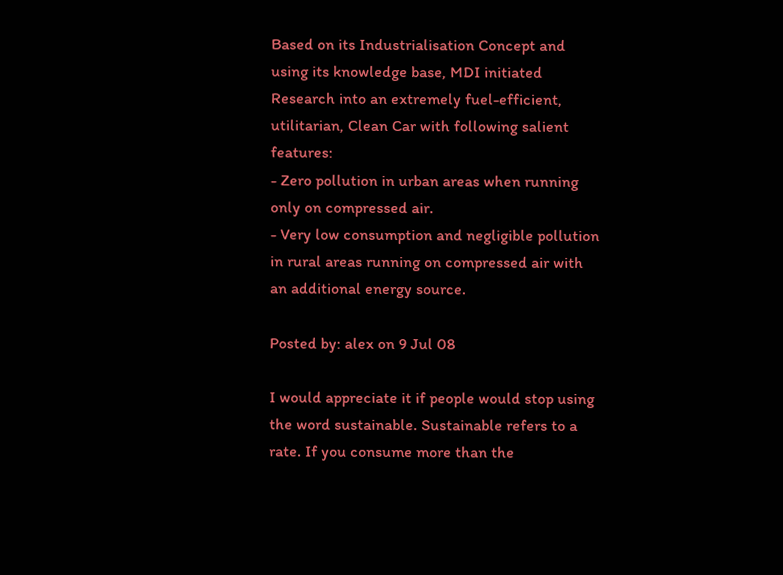Based on its Industrialisation Concept and using its knowledge base, MDI initiated Research into an extremely fuel-efficient, utilitarian, Clean Car with following salient features:
- Zero pollution in urban areas when running only on compressed air.
- Very low consumption and negligible pollution in rural areas running on compressed air with an additional energy source.

Posted by: alex on 9 Jul 08

I would appreciate it if people would stop using the word sustainable. Sustainable refers to a rate. If you consume more than the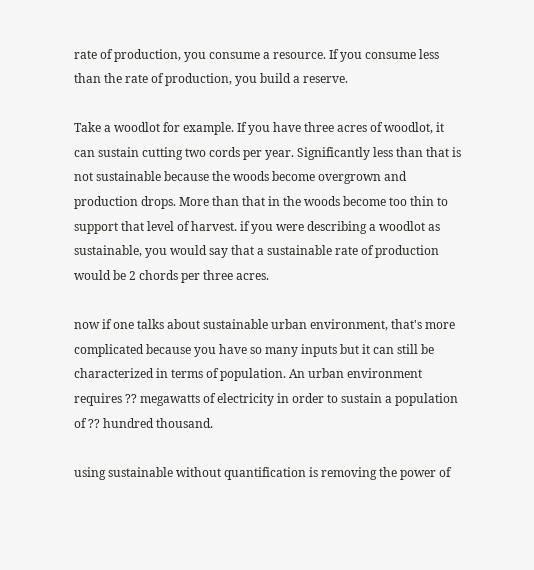rate of production, you consume a resource. If you consume less than the rate of production, you build a reserve.

Take a woodlot for example. If you have three acres of woodlot, it can sustain cutting two cords per year. Significantly less than that is not sustainable because the woods become overgrown and production drops. More than that in the woods become too thin to support that level of harvest. if you were describing a woodlot as sustainable, you would say that a sustainable rate of production would be 2 chords per three acres.

now if one talks about sustainable urban environment, that's more complicated because you have so many inputs but it can still be characterized in terms of population. An urban environment requires ?? megawatts of electricity in order to sustain a population of ?? hundred thousand.

using sustainable without quantification is removing the power of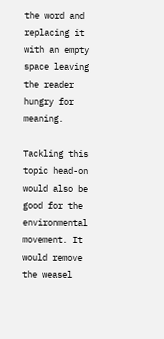the word and replacing it with an empty space leaving the reader hungry for meaning.

Tackling this topic head-on would also be good for the environmental movement. It would remove the weasel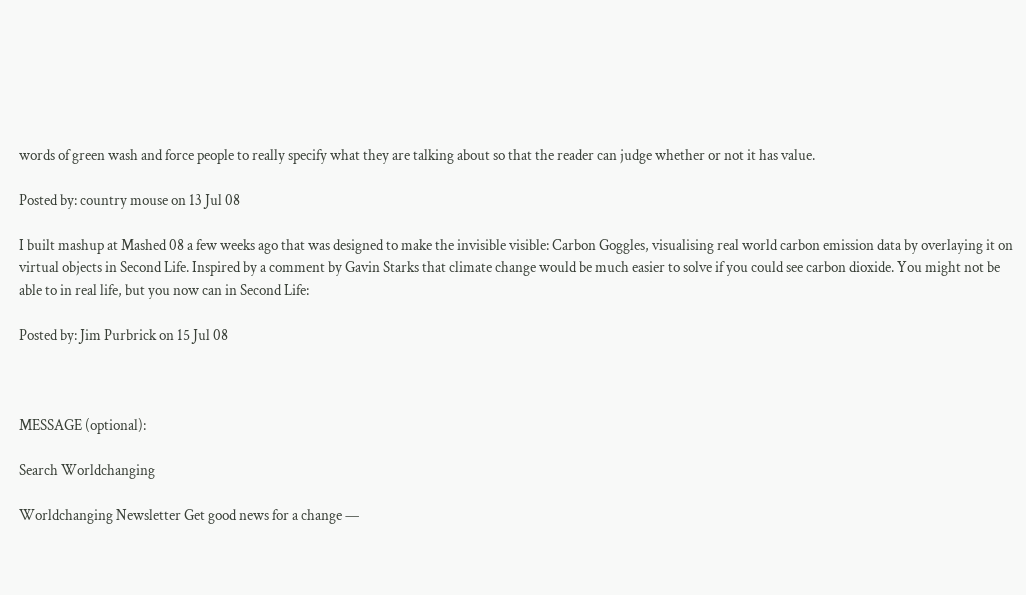words of green wash and force people to really specify what they are talking about so that the reader can judge whether or not it has value.

Posted by: country mouse on 13 Jul 08

I built mashup at Mashed 08 a few weeks ago that was designed to make the invisible visible: Carbon Goggles, visualising real world carbon emission data by overlaying it on virtual objects in Second Life. Inspired by a comment by Gavin Starks that climate change would be much easier to solve if you could see carbon dioxide. You might not be able to in real life, but you now can in Second Life:

Posted by: Jim Purbrick on 15 Jul 08



MESSAGE (optional):

Search Worldchanging

Worldchanging Newsletter Get good news for a change —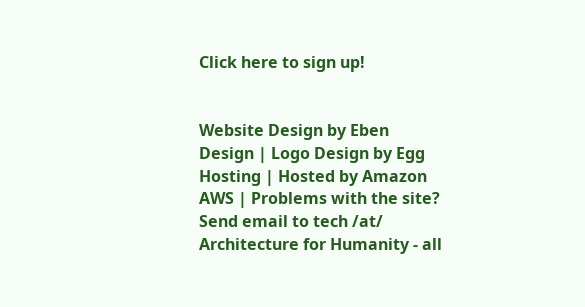Click here to sign up!


Website Design by Eben Design | Logo Design by Egg Hosting | Hosted by Amazon AWS | Problems with the site? Send email to tech /at/
Architecture for Humanity - all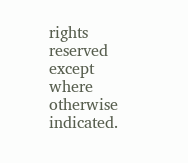rights reserved except where otherwise indicated.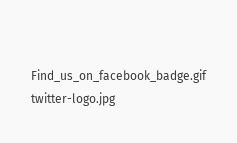Find_us_on_facebook_badge.gif twitter-logo.jpg